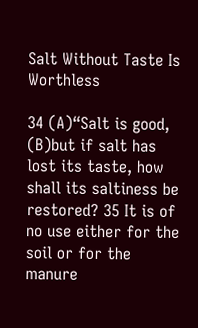Salt Without Taste Is Worthless

34 (A)“Salt is good, (B)but if salt has lost its taste, how shall its saltiness be restored? 35 It is of no use either for the soil or for the manure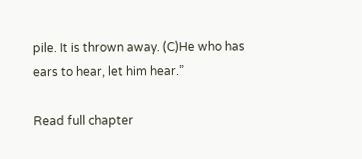pile. It is thrown away. (C)He who has ears to hear, let him hear.”

Read full chapter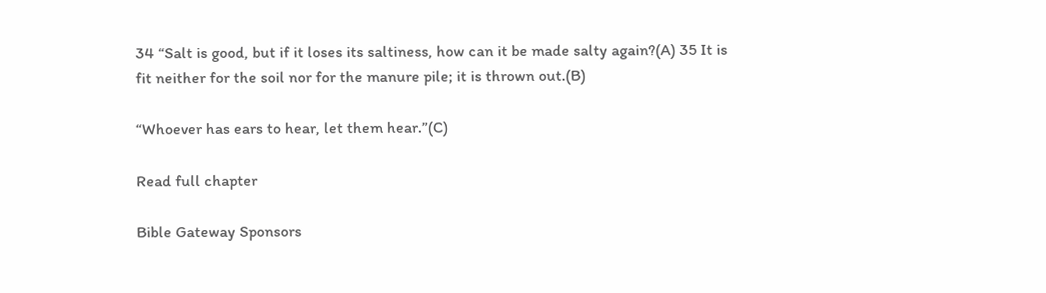34 “Salt is good, but if it loses its saltiness, how can it be made salty again?(A) 35 It is fit neither for the soil nor for the manure pile; it is thrown out.(B)

“Whoever has ears to hear, let them hear.”(C)

Read full chapter

Bible Gateway Sponsors